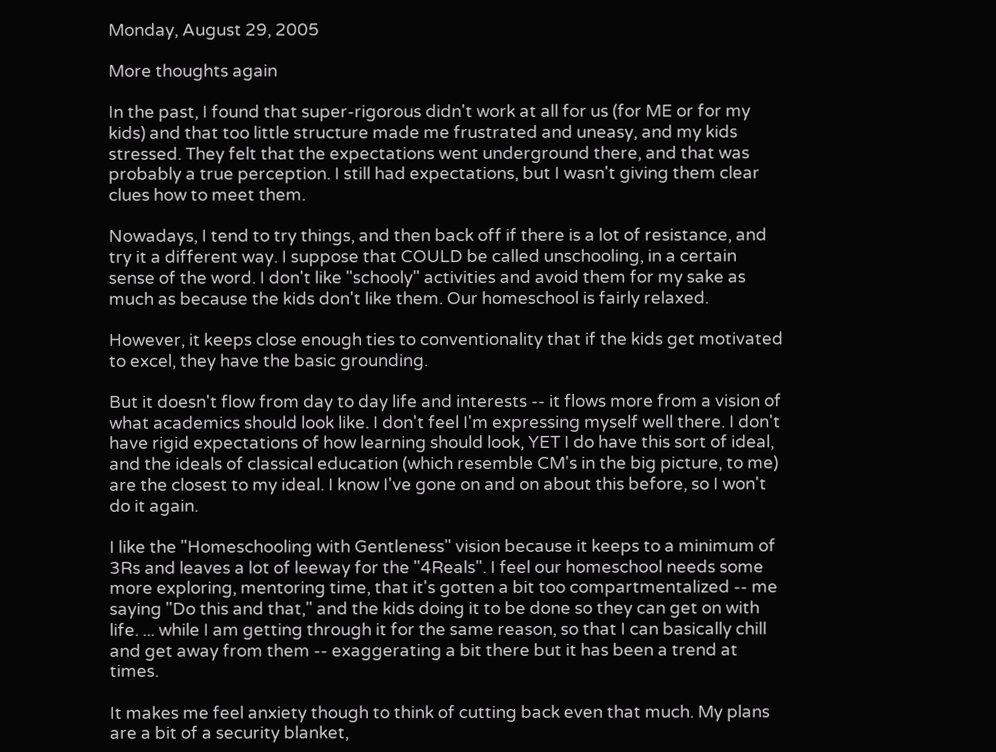Monday, August 29, 2005

More thoughts again

In the past, I found that super-rigorous didn't work at all for us (for ME or for my kids) and that too little structure made me frustrated and uneasy, and my kids stressed. They felt that the expectations went underground there, and that was probably a true perception. I still had expectations, but I wasn't giving them clear clues how to meet them.

Nowadays, I tend to try things, and then back off if there is a lot of resistance, and try it a different way. I suppose that COULD be called unschooling, in a certain sense of the word. I don't like "schooly" activities and avoid them for my sake as much as because the kids don't like them. Our homeschool is fairly relaxed.

However, it keeps close enough ties to conventionality that if the kids get motivated to excel, they have the basic grounding.

But it doesn't flow from day to day life and interests -- it flows more from a vision of what academics should look like. I don't feel I'm expressing myself well there. I don't have rigid expectations of how learning should look, YET I do have this sort of ideal, and the ideals of classical education (which resemble CM's in the big picture, to me) are the closest to my ideal. I know I've gone on and on about this before, so I won't do it again.

I like the "Homeschooling with Gentleness" vision because it keeps to a minimum of 3Rs and leaves a lot of leeway for the "4Reals". I feel our homeschool needs some more exploring, mentoring time, that it's gotten a bit too compartmentalized -- me saying "Do this and that," and the kids doing it to be done so they can get on with life. ... while I am getting through it for the same reason, so that I can basically chill and get away from them -- exaggerating a bit there but it has been a trend at times.

It makes me feel anxiety though to think of cutting back even that much. My plans are a bit of a security blanket,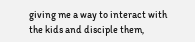giving me a way to interact with the kids and disciple them,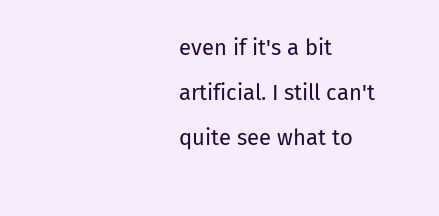even if it's a bit artificial. I still can't quite see what to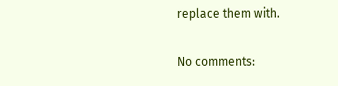replace them with.

No comments: